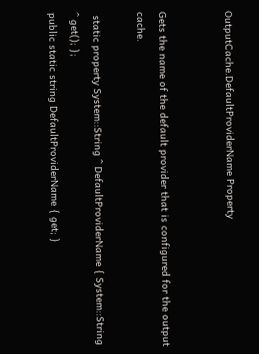OutputCache.DefaultProviderName Property


Gets the name of the default provider that is configured for the output cache.

 static property System::String ^ DefaultProviderName { System::String ^ get(); };
public static string DefaultProviderName { get; }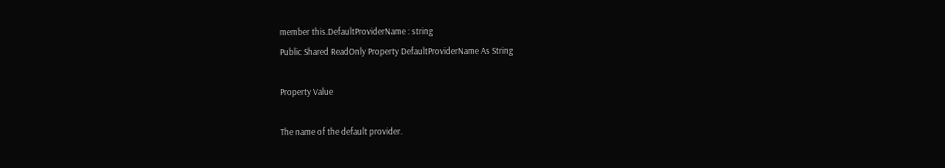member this.DefaultProviderName : string
Public Shared ReadOnly Property DefaultProviderName As String

Property Value

The name of the default provider.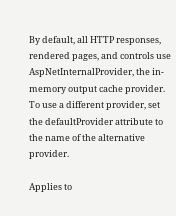By default, all HTTP responses, rendered pages, and controls use AspNetInternalProvider, the in-memory output cache provider. To use a different provider, set the defaultProvider attribute to the name of the alternative provider.

Applies to